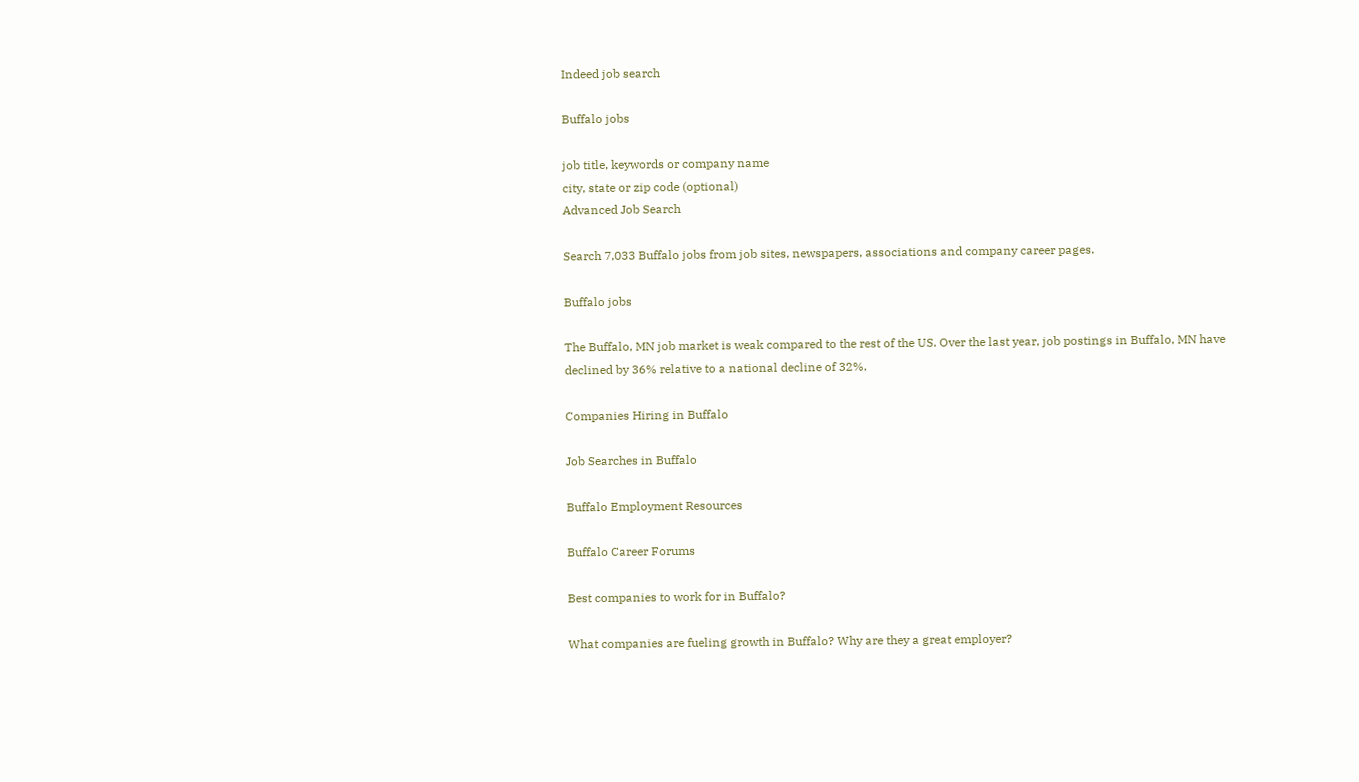Indeed job search

Buffalo jobs

job title, keywords or company name
city, state or zip code (optional)
Advanced Job Search

Search 7,033 Buffalo jobs from job sites, newspapers, associations and company career pages.

Buffalo jobs

The Buffalo, MN job market is weak compared to the rest of the US. Over the last year, job postings in Buffalo, MN have declined by 36% relative to a national decline of 32%.

Companies Hiring in Buffalo

Job Searches in Buffalo

Buffalo Employment Resources

Buffalo Career Forums

Best companies to work for in Buffalo?

What companies are fueling growth in Buffalo? Why are they a great employer?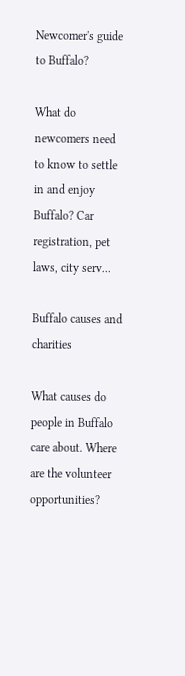Newcomer's guide to Buffalo?

What do newcomers need to know to settle in and enjoy Buffalo? Car registration, pet laws, city serv...

Buffalo causes and charities

What causes do people in Buffalo care about. Where are the volunteer opportunities?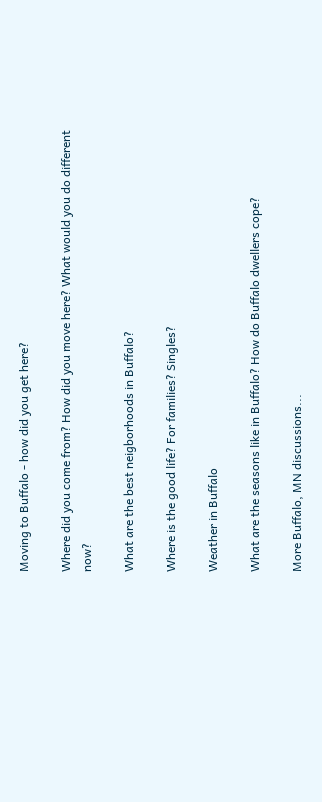Moving to Buffalo - how did you get here?

Where did you come from? How did you move here? What would you do different now?

What are the best neigborhoods in Buffalo?

Where is the good life? For families? Singles?

Weather in Buffalo

What are the seasons like in Buffalo? How do Buffalo dwellers cope?

More Buffalo, MN discussions...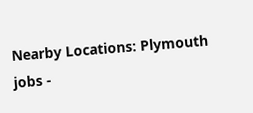Nearby Locations: Plymouth jobs -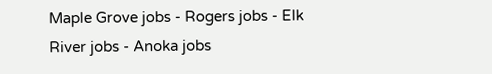Maple Grove jobs - Rogers jobs - Elk River jobs - Anoka jobs